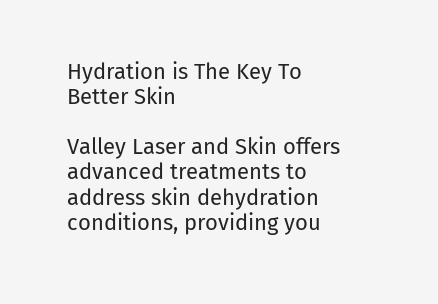Hydration is The Key To Better Skin

Valley Laser and Skin offers advanced treatments to address skin dehydration conditions, providing you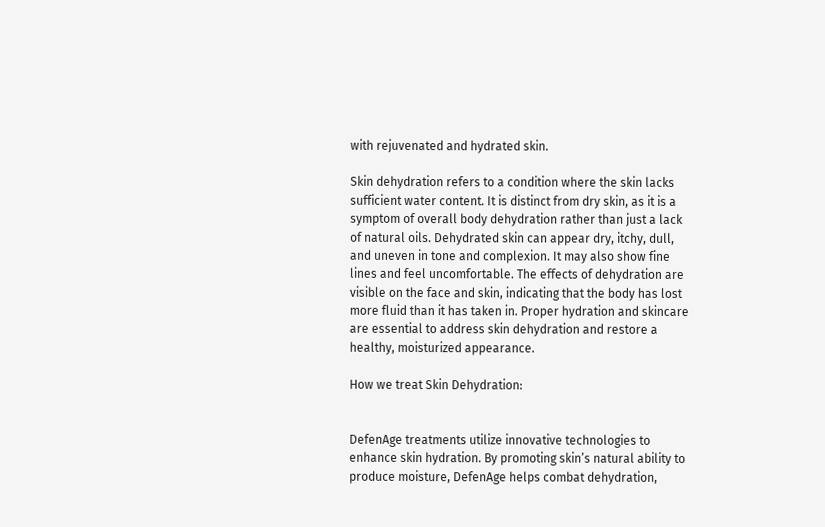with rejuvenated and hydrated skin.

Skin dehydration refers to a condition where the skin lacks sufficient water content. It is distinct from dry skin, as it is a symptom of overall body dehydration rather than just a lack of natural oils. Dehydrated skin can appear dry, itchy, dull, and uneven in tone and complexion. It may also show fine lines and feel uncomfortable. The effects of dehydration are visible on the face and skin, indicating that the body has lost more fluid than it has taken in. Proper hydration and skincare are essential to address skin dehydration and restore a healthy, moisturized appearance.

How we treat Skin Dehydration:


DefenAge treatments utilize innovative technologies to enhance skin hydration. By promoting skin’s natural ability to produce moisture, DefenAge helps combat dehydration,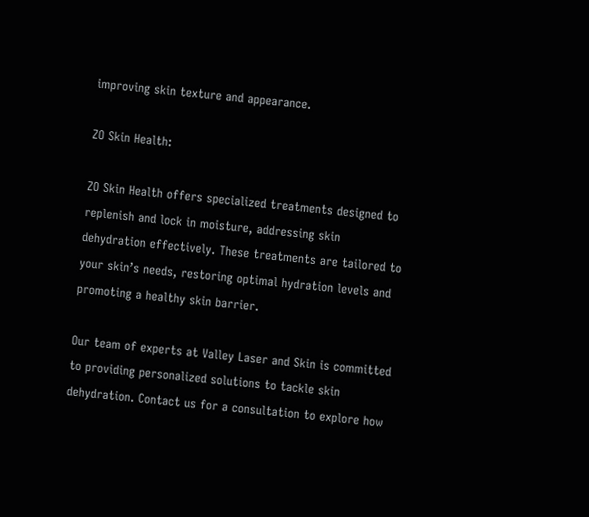improving skin texture and appearance.

ZO Skin Health:

ZO Skin Health offers specialized treatments designed to replenish and lock in moisture, addressing skin dehydration effectively. These treatments are tailored to your skin’s needs, restoring optimal hydration levels and promoting a healthy skin barrier.

Our team of experts at Valley Laser and Skin is committed to providing personalized solutions to tackle skin dehydration. Contact us for a consultation to explore how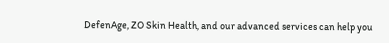DefenAge, ZO Skin Health, and our advanced services can help you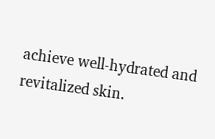achieve well-hydrated and revitalized skin.